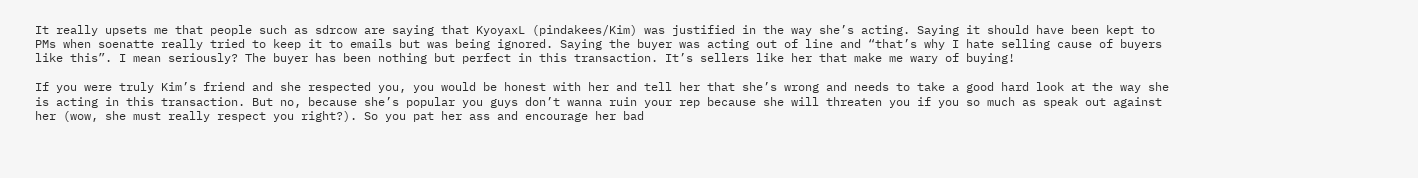It really upsets me that people such as sdrcow are saying that KyoyaxL (pindakees/Kim) was justified in the way she’s acting. Saying it should have been kept to PMs when soenatte really tried to keep it to emails but was being ignored. Saying the buyer was acting out of line and “that’s why I hate selling cause of buyers like this”. I mean seriously? The buyer has been nothing but perfect in this transaction. It’s sellers like her that make me wary of buying!

If you were truly Kim’s friend and she respected you, you would be honest with her and tell her that she’s wrong and needs to take a good hard look at the way she is acting in this transaction. But no, because she’s popular you guys don’t wanna ruin your rep because she will threaten you if you so much as speak out against her (wow, she must really respect you right?). So you pat her ass and encourage her bad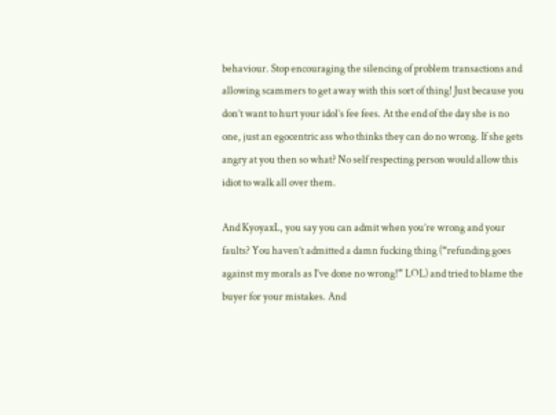behaviour. Stop encouraging the silencing of problem transactions and allowing scammers to get away with this sort of thing! Just because you don’t want to hurt your idol’s fee fees. At the end of the day she is no one, just an egocentric ass who thinks they can do no wrong. If she gets angry at you then so what? No self respecting person would allow this idiot to walk all over them.

And KyoyaxL, you say you can admit when you’re wrong and your faults? You haven’t admitted a damn fucking thing (“refunding goes against my morals as I’ve done no wrong!” LOL) and tried to blame the buyer for your mistakes. And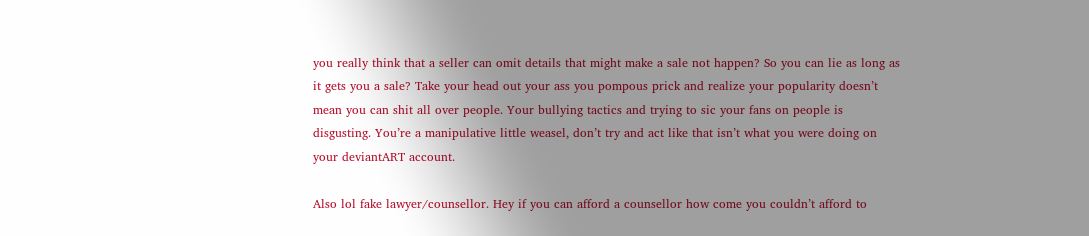you really think that a seller can omit details that might make a sale not happen? So you can lie as long as it gets you a sale? Take your head out your ass you pompous prick and realize your popularity doesn’t mean you can shit all over people. Your bullying tactics and trying to sic your fans on people is disgusting. You’re a manipulative little weasel, don’t try and act like that isn’t what you were doing on your deviantART account.

Also lol fake lawyer/counsellor. Hey if you can afford a counsellor how come you couldn’t afford to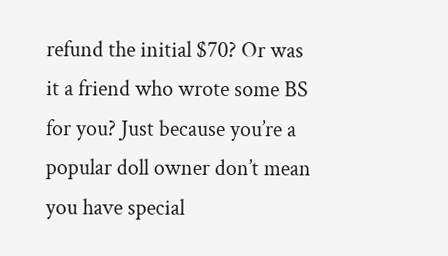refund the initial $70? Or was it a friend who wrote some BS for you? Just because you’re a popular doll owner don’t mean you have special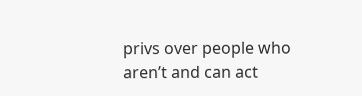privs over people who aren’t and can act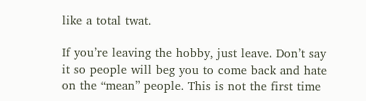like a total twat.

If you’re leaving the hobby, just leave. Don’t say it so people will beg you to come back and hate on the “mean” people. This is not the first time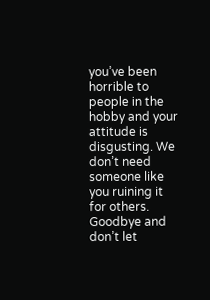you’ve been horrible to people in the hobby and your attitude is disgusting. We don’t need someone like you ruining it for others. Goodbye and don’t let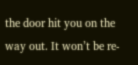the door hit you on the way out. It won’t be re-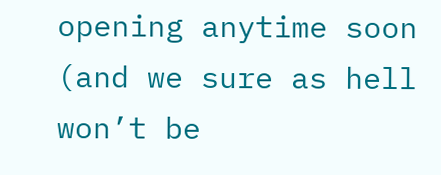opening anytime soon (and we sure as hell won’t be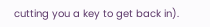cutting you a key to get back in).